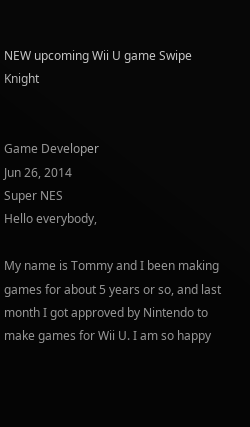NEW upcoming Wii U game Swipe Knight


Game Developer
Jun 26, 2014
Super NES
Hello everybody,

My name is Tommy and I been making games for about 5 years or so, and last month I got approved by Nintendo to make games for Wii U. I am so happy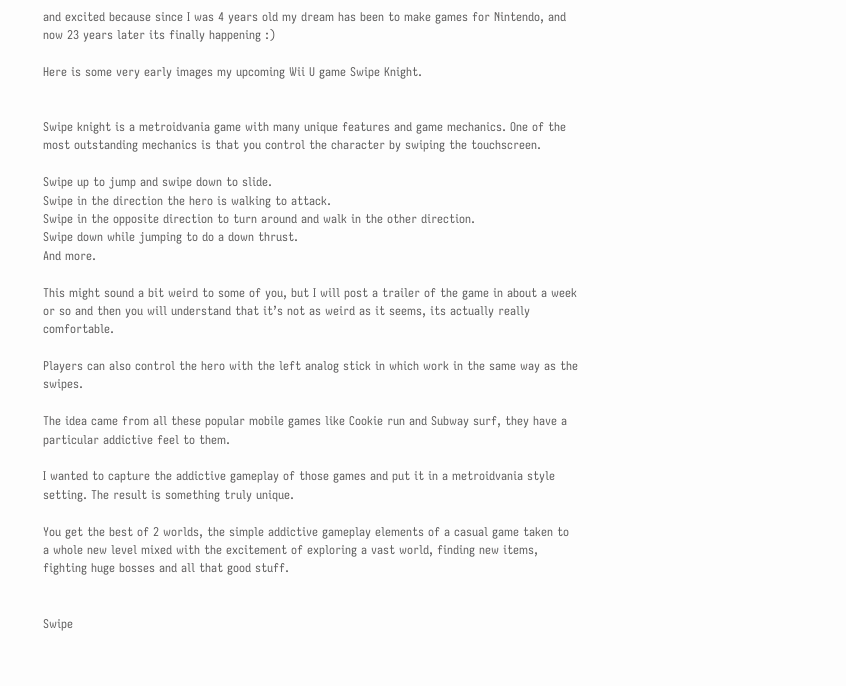and excited because since I was 4 years old my dream has been to make games for Nintendo, and now 23 years later its finally happening :)

Here is some very early images my upcoming Wii U game Swipe Knight.


Swipe knight is a metroidvania game with many unique features and game mechanics. One of the most outstanding mechanics is that you control the character by swiping the touchscreen.

Swipe up to jump and swipe down to slide.
Swipe in the direction the hero is walking to attack.
Swipe in the opposite direction to turn around and walk in the other direction.
Swipe down while jumping to do a down thrust.
And more.

This might sound a bit weird to some of you, but I will post a trailer of the game in about a week or so and then you will understand that it’s not as weird as it seems, its actually really comfortable.

Players can also control the hero with the left analog stick in which work in the same way as the swipes.

The idea came from all these popular mobile games like Cookie run and Subway surf, they have a particular addictive feel to them.

I wanted to capture the addictive gameplay of those games and put it in a metroidvania style setting. The result is something truly unique.

You get the best of 2 worlds, the simple addictive gameplay elements of a casual game taken to a whole new level mixed with the excitement of exploring a vast world, finding new items, fighting huge bosses and all that good stuff.


Swipe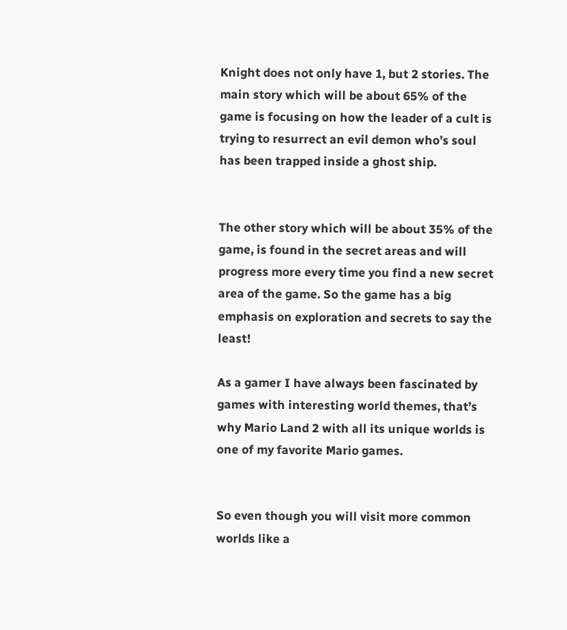Knight does not only have 1, but 2 stories. The main story which will be about 65% of the game is focusing on how the leader of a cult is trying to resurrect an evil demon who’s soul has been trapped inside a ghost ship.


The other story which will be about 35% of the game, is found in the secret areas and will progress more every time you find a new secret area of the game. So the game has a big emphasis on exploration and secrets to say the least!

As a gamer I have always been fascinated by games with interesting world themes, that’s why Mario Land 2 with all its unique worlds is one of my favorite Mario games.


So even though you will visit more common worlds like a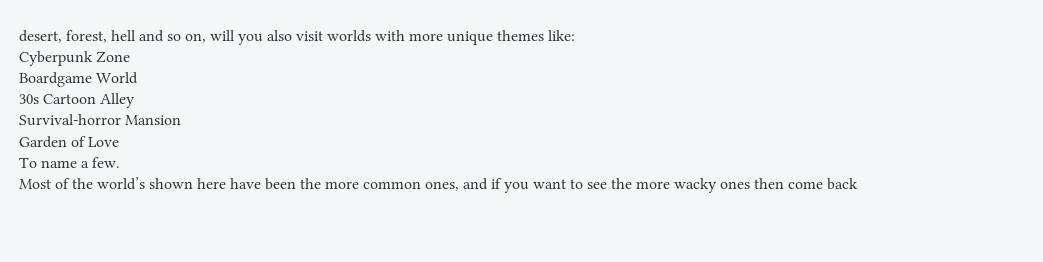desert, forest, hell and so on, will you also visit worlds with more unique themes like:
Cyberpunk Zone
Boardgame World
30s Cartoon Alley
Survival-horror Mansion
Garden of Love
To name a few.
Most of the world’s shown here have been the more common ones, and if you want to see the more wacky ones then come back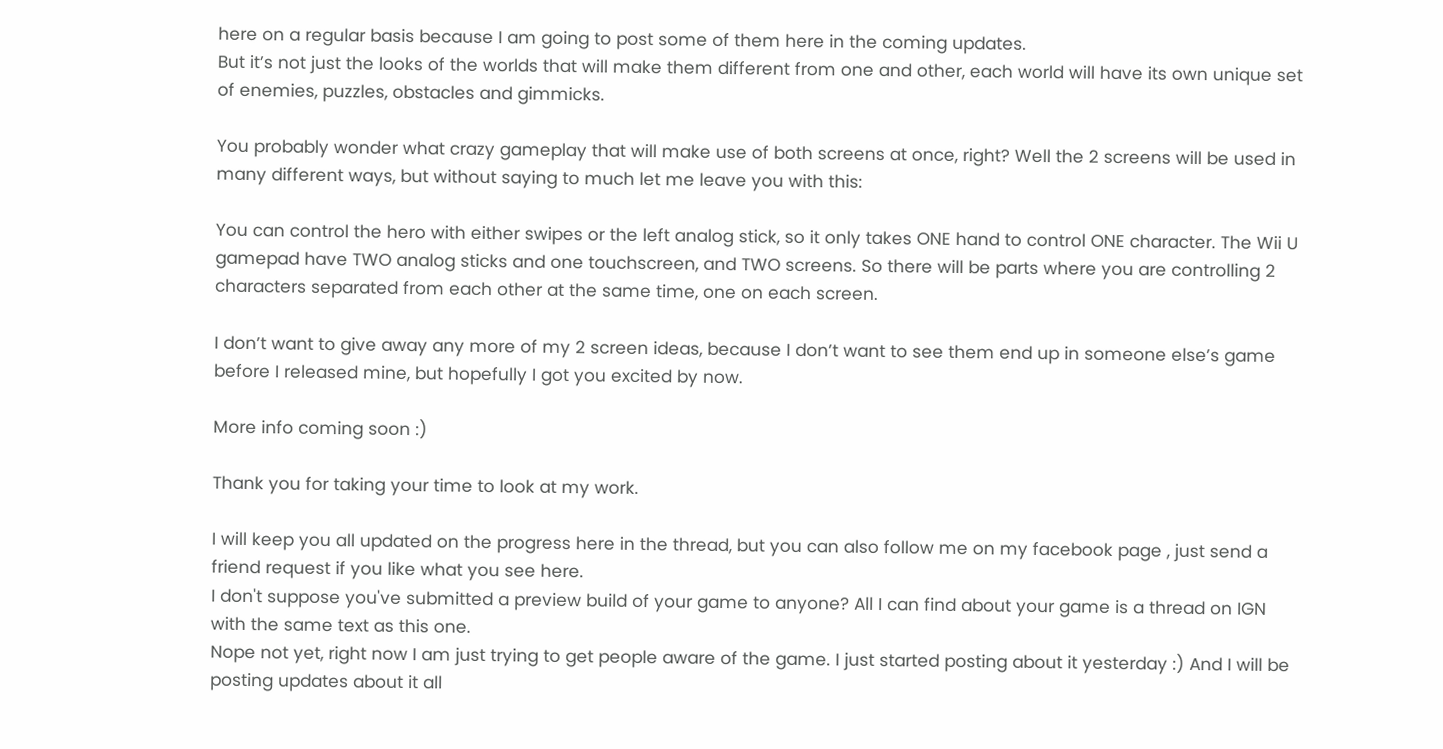here on a regular basis because I am going to post some of them here in the coming updates.
But it’s not just the looks of the worlds that will make them different from one and other, each world will have its own unique set of enemies, puzzles, obstacles and gimmicks.

You probably wonder what crazy gameplay that will make use of both screens at once, right? Well the 2 screens will be used in many different ways, but without saying to much let me leave you with this:

You can control the hero with either swipes or the left analog stick, so it only takes ONE hand to control ONE character. The Wii U gamepad have TWO analog sticks and one touchscreen, and TWO screens. So there will be parts where you are controlling 2 characters separated from each other at the same time, one on each screen.

I don’t want to give away any more of my 2 screen ideas, because I don’t want to see them end up in someone else’s game before I released mine, but hopefully I got you excited by now.

More info coming soon :)

Thank you for taking your time to look at my work.

I will keep you all updated on the progress here in the thread, but you can also follow me on my facebook page , just send a friend request if you like what you see here.
I don't suppose you've submitted a preview build of your game to anyone? All I can find about your game is a thread on IGN with the same text as this one.
Nope not yet, right now I am just trying to get people aware of the game. I just started posting about it yesterday :) And I will be posting updates about it all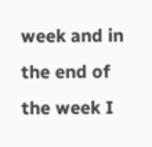week and in the end of the week I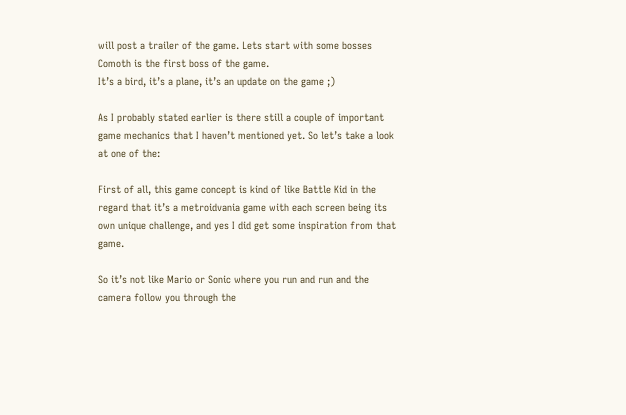will post a trailer of the game. Lets start with some bosses
Comoth is the first boss of the game.
It’s a bird, it’s a plane, it’s an update on the game ;)

As I probably stated earlier is there still a couple of important game mechanics that I haven’t mentioned yet. So let’s take a look at one of the:

First of all, this game concept is kind of like Battle Kid in the regard that it’s a metroidvania game with each screen being its own unique challenge, and yes I did get some inspiration from that game.

So it’s not like Mario or Sonic where you run and run and the camera follow you through the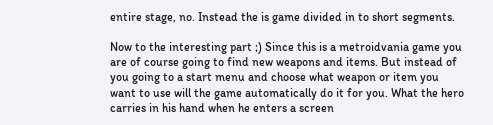entire stage, no. Instead the is game divided in to short segments.

Now to the interesting part ;) Since this is a metroidvania game you are of course going to find new weapons and items. But instead of you going to a start menu and choose what weapon or item you want to use will the game automatically do it for you. What the hero carries in his hand when he enters a screen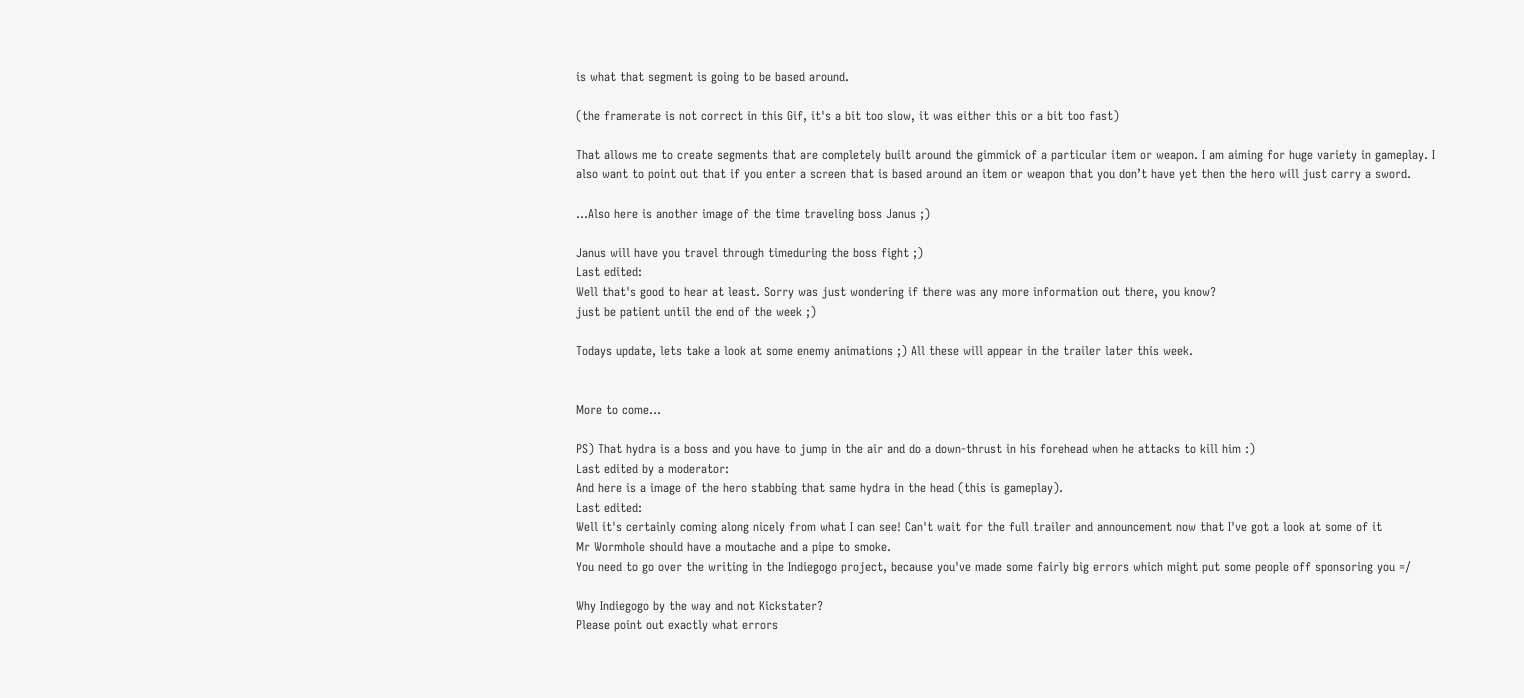is what that segment is going to be based around.

(the framerate is not correct in this Gif, it's a bit too slow, it was either this or a bit too fast)

That allows me to create segments that are completely built around the gimmick of a particular item or weapon. I am aiming for huge variety in gameplay. I also want to point out that if you enter a screen that is based around an item or weapon that you don’t have yet then the hero will just carry a sword.

…Also here is another image of the time traveling boss Janus ;)

Janus will have you travel through timeduring the boss fight ;)
Last edited:
Well that's good to hear at least. Sorry was just wondering if there was any more information out there, you know?
just be patient until the end of the week ;)

Todays update, lets take a look at some enemy animations ;) All these will appear in the trailer later this week.


More to come...

PS) That hydra is a boss and you have to jump in the air and do a down-thrust in his forehead when he attacks to kill him :)
Last edited by a moderator:
And here is a image of the hero stabbing that same hydra in the head (this is gameplay).
Last edited:
Well it's certainly coming along nicely from what I can see! Can't wait for the full trailer and announcement now that I've got a look at some of it
Mr Wormhole should have a moutache and a pipe to smoke.
You need to go over the writing in the Indiegogo project, because you've made some fairly big errors which might put some people off sponsoring you =/

Why Indiegogo by the way and not Kickstater?
Please point out exactly what errors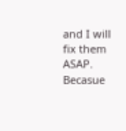and I will fix them ASAP. Becasue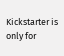Kickstarter is only for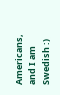Americans, and I am Swedish :)